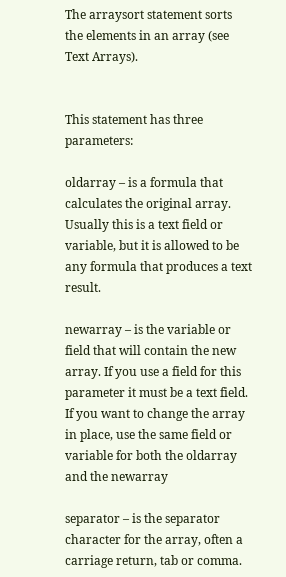The arraysort statement sorts the elements in an array (see Text Arrays).


This statement has three parameters:

oldarray – is a formula that calculates the original array. Usually this is a text field or variable, but it is allowed to be any formula that produces a text result.

newarray – is the variable or field that will contain the new array. If you use a field for this parameter it must be a text field. If you want to change the array in place, use the same field or variable for both the oldarray and the newarray

separator – is the separator character for the array, often a carriage return, tab or comma.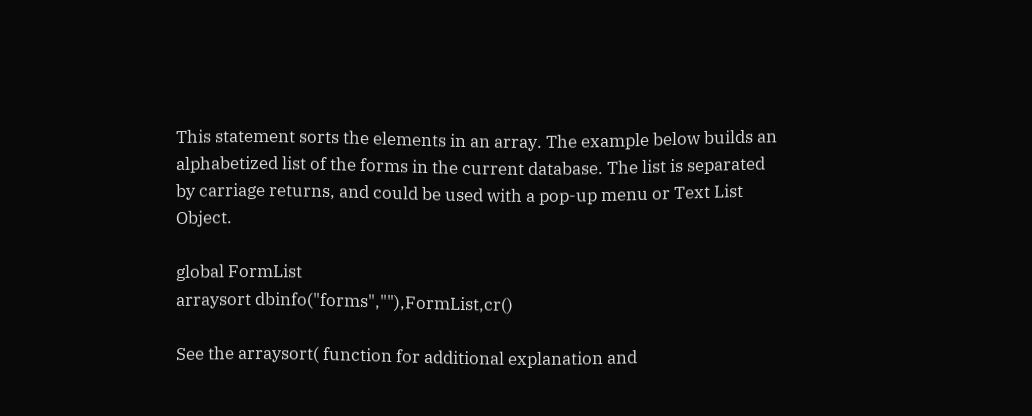This statement sorts the elements in an array. The example below builds an alphabetized list of the forms in the current database. The list is separated by carriage returns, and could be used with a pop-up menu or Text List Object.

global FormList
arraysort dbinfo("forms",""),FormList,cr()

See the arraysort( function for additional explanation and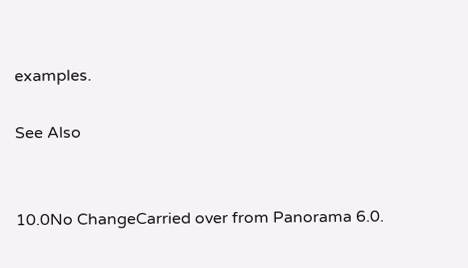examples.

See Also


10.0No ChangeCarried over from Panorama 6.0.